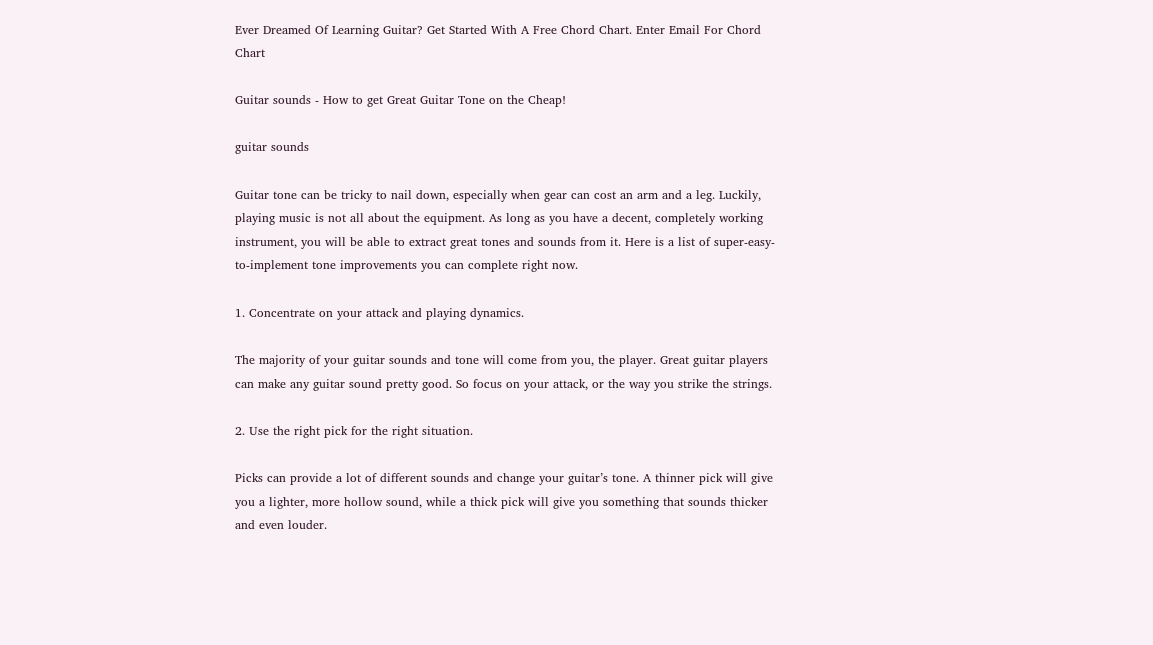Ever Dreamed Of Learning Guitar? Get Started With A Free Chord Chart. Enter Email For Chord Chart

Guitar sounds - How to get Great Guitar Tone on the Cheap!

guitar sounds

Guitar tone can be tricky to nail down, especially when gear can cost an arm and a leg. Luckily, playing music is not all about the equipment. As long as you have a decent, completely working instrument, you will be able to extract great tones and sounds from it. Here is a list of super-easy-to-implement tone improvements you can complete right now.

1. Concentrate on your attack and playing dynamics.

The majority of your guitar sounds and tone will come from you, the player. Great guitar players can make any guitar sound pretty good. So focus on your attack, or the way you strike the strings.

2. Use the right pick for the right situation.

Picks can provide a lot of different sounds and change your guitar’s tone. A thinner pick will give you a lighter, more hollow sound, while a thick pick will give you something that sounds thicker and even louder.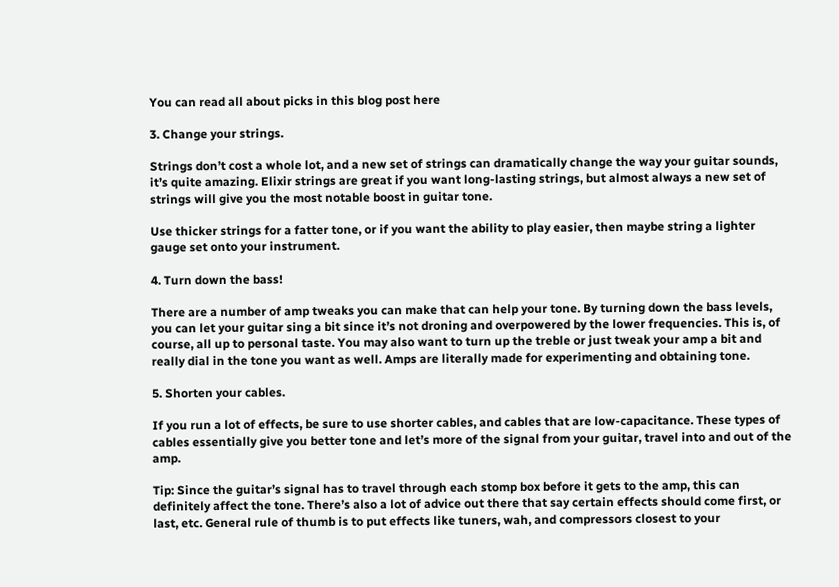You can read all about picks in this blog post here

3. Change your strings.

Strings don’t cost a whole lot, and a new set of strings can dramatically change the way your guitar sounds, it’s quite amazing. Elixir strings are great if you want long-lasting strings, but almost always a new set of strings will give you the most notable boost in guitar tone.

Use thicker strings for a fatter tone, or if you want the ability to play easier, then maybe string a lighter gauge set onto your instrument.

4. Turn down the bass!

There are a number of amp tweaks you can make that can help your tone. By turning down the bass levels, you can let your guitar sing a bit since it’s not droning and overpowered by the lower frequencies. This is, of course, all up to personal taste. You may also want to turn up the treble or just tweak your amp a bit and really dial in the tone you want as well. Amps are literally made for experimenting and obtaining tone.

5. Shorten your cables.

If you run a lot of effects, be sure to use shorter cables, and cables that are low-capacitance. These types of cables essentially give you better tone and let’s more of the signal from your guitar, travel into and out of the amp.

Tip: Since the guitar’s signal has to travel through each stomp box before it gets to the amp, this can definitely affect the tone. There’s also a lot of advice out there that say certain effects should come first, or last, etc. General rule of thumb is to put effects like tuners, wah, and compressors closest to your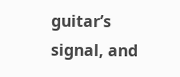guitar’s signal, and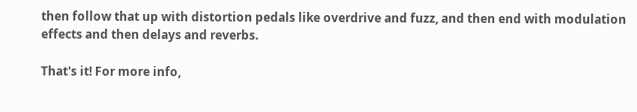then follow that up with distortion pedals like overdrive and fuzz, and then end with modulation effects and then delays and reverbs.

That's it! For more info,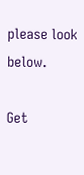please look below.

Get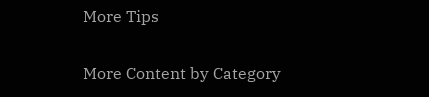More Tips

More Content by Category